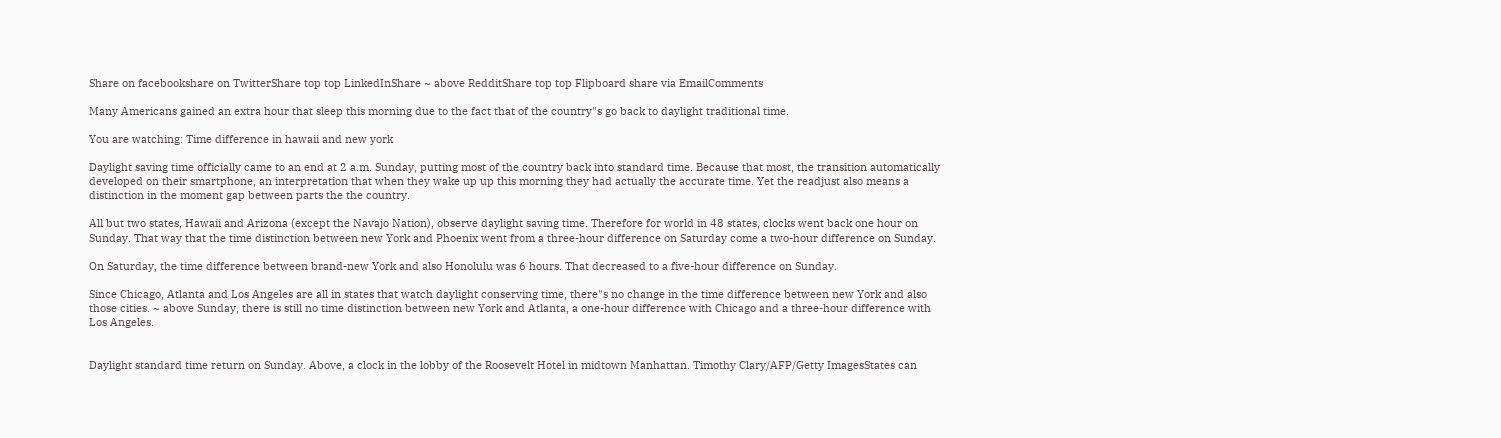Share on facebookshare on TwitterShare top top LinkedInShare ~ above RedditShare top top Flipboard share via EmailComments

Many Americans gained an extra hour that sleep this morning due to the fact that of the country"s go back to daylight traditional time.

You are watching: Time difference in hawaii and new york

Daylight saving time officially came to an end at 2 a.m. Sunday, putting most of the country back into standard time. Because that most, the transition automatically developed on their smartphone, an interpretation that when they wake up up this morning they had actually the accurate time. Yet the readjust also means a distinction in the moment gap between parts the the country.

All but two states, Hawaii and Arizona (except the Navajo Nation), observe daylight saving time. Therefore for world in 48 states, clocks went back one hour on Sunday. That way that the time distinction between new York and Phoenix went from a three-hour difference on Saturday come a two-hour difference on Sunday.

On Saturday, the time difference between brand-new York and also Honolulu was 6 hours. That decreased to a five-hour difference on Sunday.

Since Chicago, Atlanta and Los Angeles are all in states that watch daylight conserving time, there"s no change in the time difference between new York and also those cities. ~ above Sunday, there is still no time distinction between new York and Atlanta, a one-hour difference with Chicago and a three-hour difference with Los Angeles.


Daylight standard time return on Sunday. Above, a clock in the lobby of the Roosevelt Hotel in midtown Manhattan. Timothy Clary/AFP/Getty ImagesStates can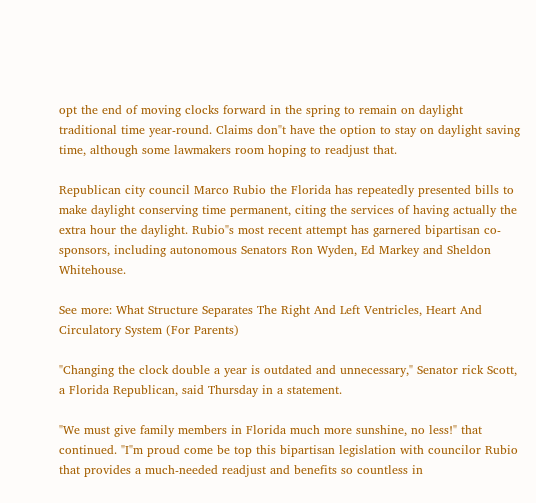opt the end of moving clocks forward in the spring to remain on daylight traditional time year-round. Claims don"t have the option to stay on daylight saving time, although some lawmakers room hoping to readjust that.

Republican city council Marco Rubio the Florida has repeatedly presented bills to make daylight conserving time permanent, citing the services of having actually the extra hour the daylight. Rubio"s most recent attempt has garnered bipartisan co-sponsors, including autonomous Senators Ron Wyden, Ed Markey and Sheldon Whitehouse.

See more: What Structure Separates The Right And Left Ventricles, Heart And Circulatory System (For Parents)

"Changing the clock double a year is outdated and unnecessary," Senator rick Scott, a Florida Republican, said Thursday in a statement.

"We must give family members in Florida much more sunshine, no less!" that continued. "I"m proud come be top this bipartisan legislation with councilor Rubio that provides a much-needed readjust and benefits so countless in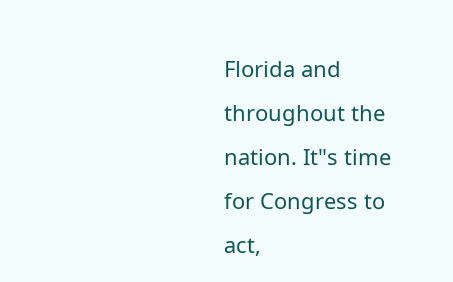Florida and throughout the nation. It"s time for Congress to act,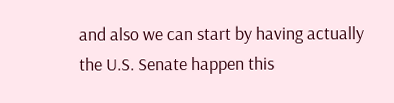and also we can start by having actually the U.S. Senate happen this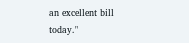an excellent bill today."